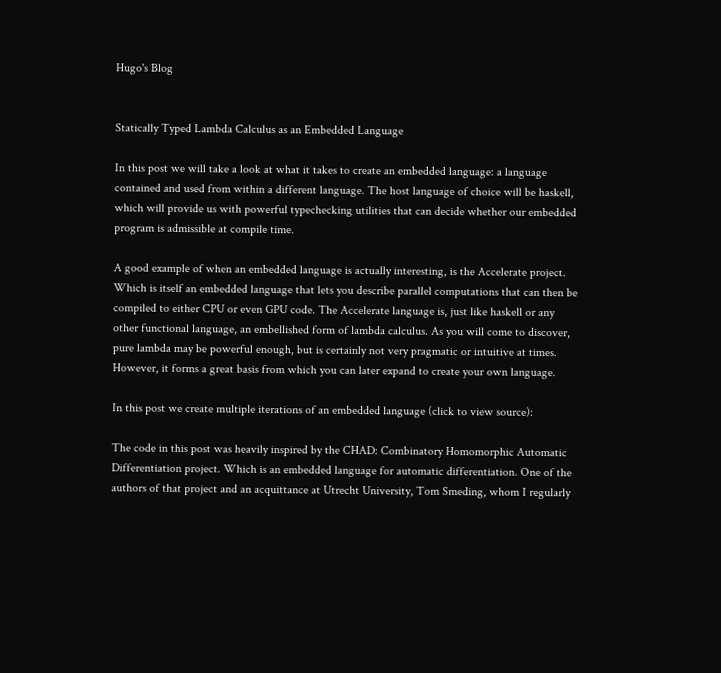Hugo's Blog


Statically Typed Lambda Calculus as an Embedded Language

In this post we will take a look at what it takes to create an embedded language: a language contained and used from within a different language. The host language of choice will be haskell, which will provide us with powerful typechecking utilities that can decide whether our embedded program is admissible at compile time.

A good example of when an embedded language is actually interesting, is the Accelerate project. Which is itself an embedded language that lets you describe parallel computations that can then be compiled to either CPU or even GPU code. The Accelerate language is, just like haskell or any other functional language, an embellished form of lambda calculus. As you will come to discover, pure lambda may be powerful enough, but is certainly not very pragmatic or intuitive at times. However, it forms a great basis from which you can later expand to create your own language.

In this post we create multiple iterations of an embedded language (click to view source):

The code in this post was heavily inspired by the CHAD: Combinatory Homomorphic Automatic Differentiation project. Which is an embedded language for automatic differentiation. One of the authors of that project and an acquittance at Utrecht University, Tom Smeding, whom I regularly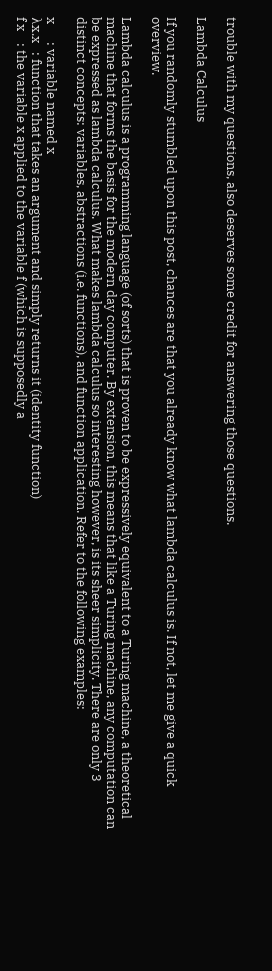trouble with my questions, also deserves some credit for answering those questions.

Lambda Calculus

If you randomly stumbled upon this post, chances are that you already know what lambda calculus is. If not, let me give a quick overview.

Lambda calculus is a programming language (of sorts) that is proven to be expressively equivalent to a Turing machine, a theoretical machine that forms the basis for the modern day computer. By extension, this means that like a Turing machine, any computation can be expressed as lambda calculus. What makes lambda calculus so interesting however, is its sheer simplicity. There are only 3 distinct concepts: variables, abstractions (i.e. functions), and function application. Refer to the following examples:

x      : variable named x
λx.x   : function that takes an argument and simply returns it (identity function)
f x    : the variable x applied to the variable f (which is supposedly a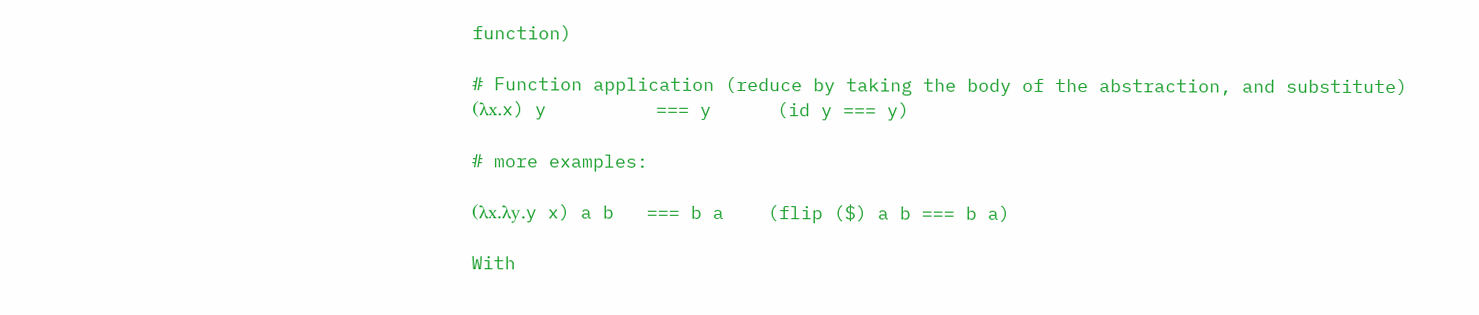function)

# Function application (reduce by taking the body of the abstraction, and substitute)
(λx.x) y          === y      (id y === y)

# more examples:

(λx.λy.y x) a b   === b a    (flip ($) a b === b a)

With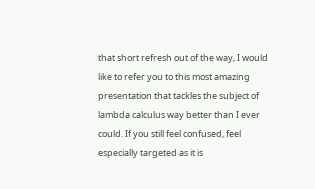that short refresh out of the way, I would like to refer you to this most amazing presentation that tackles the subject of lambda calculus way better than I ever could. If you still feel confused, feel especially targeted as it is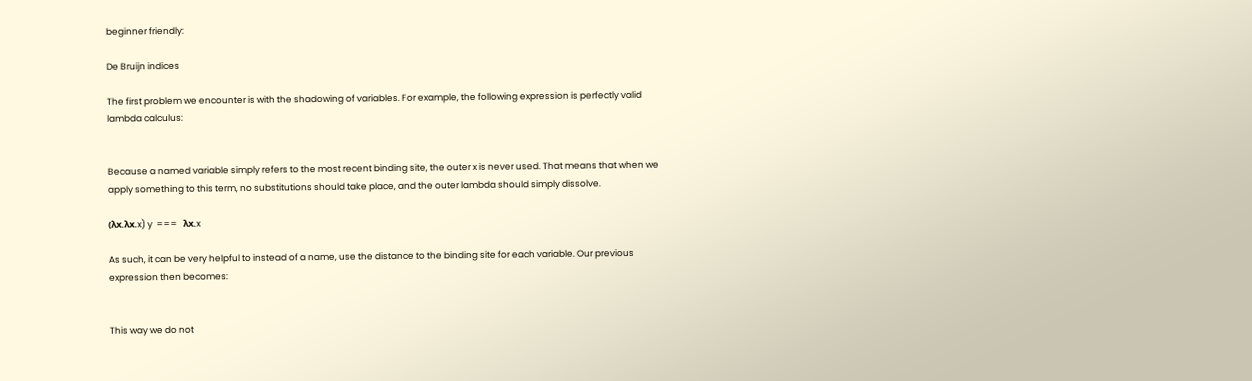beginner friendly:

De Bruijn indices

The first problem we encounter is with the shadowing of variables. For example, the following expression is perfectly valid lambda calculus:


Because a named variable simply refers to the most recent binding site, the outer x is never used. That means that when we apply something to this term, no substitutions should take place, and the outer lambda should simply dissolve.

(λx.λx.x) y  ===   λx.x

As such, it can be very helpful to instead of a name, use the distance to the binding site for each variable. Our previous expression then becomes:


This way we do not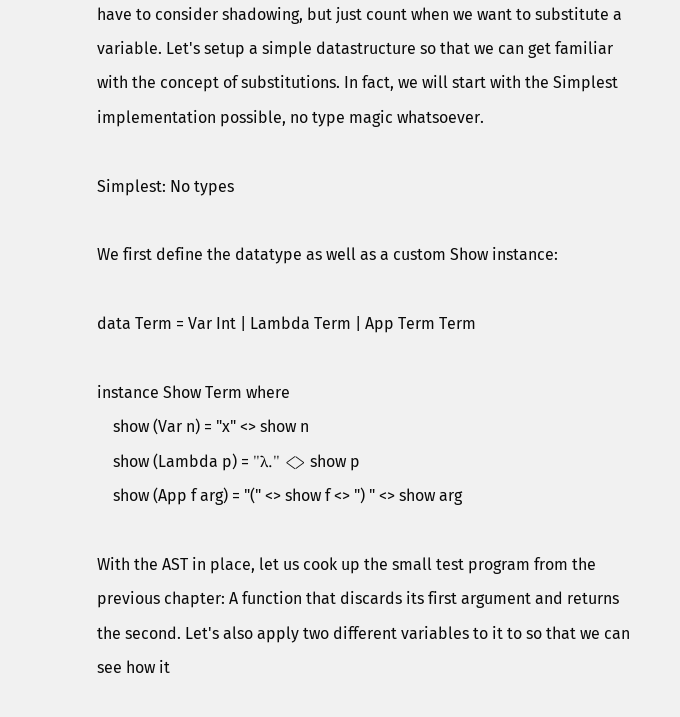have to consider shadowing, but just count when we want to substitute a variable. Let's setup a simple datastructure so that we can get familiar with the concept of substitutions. In fact, we will start with the Simplest implementation possible, no type magic whatsoever.

Simplest: No types

We first define the datatype as well as a custom Show instance:

data Term = Var Int | Lambda Term | App Term Term

instance Show Term where
    show (Var n) = "x" <> show n
    show (Lambda p) = "λ." <> show p
    show (App f arg) = "(" <> show f <> ") " <> show arg

With the AST in place, let us cook up the small test program from the previous chapter: A function that discards its first argument and returns the second. Let's also apply two different variables to it to so that we can see how it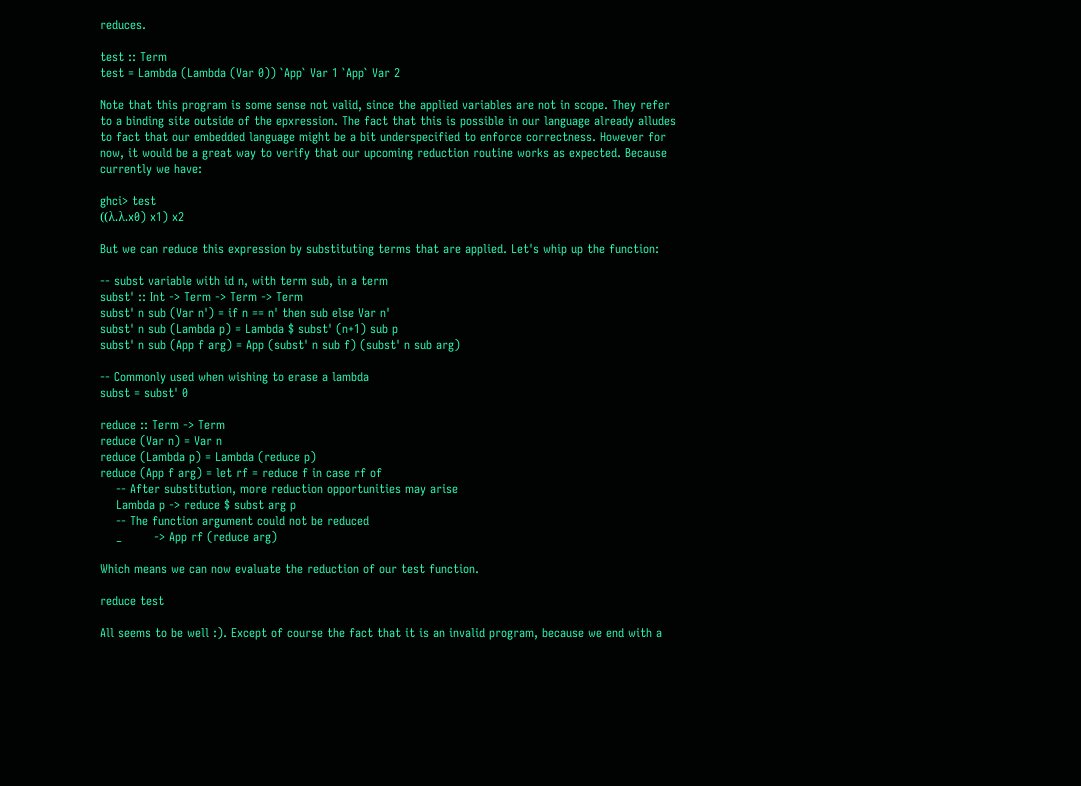reduces.

test :: Term
test = Lambda (Lambda (Var 0)) `App` Var 1 `App` Var 2

Note that this program is some sense not valid, since the applied variables are not in scope. They refer to a binding site outside of the epxression. The fact that this is possible in our language already alludes to fact that our embedded language might be a bit underspecified to enforce correctness. However for now, it would be a great way to verify that our upcoming reduction routine works as expected. Because currently we have:

ghci> test
((λ.λ.x0) x1) x2

But we can reduce this expression by substituting terms that are applied. Let's whip up the function:

-- subst variable with id n, with term sub, in a term
subst' :: Int -> Term -> Term -> Term
subst' n sub (Var n') = if n == n' then sub else Var n'
subst' n sub (Lambda p) = Lambda $ subst' (n+1) sub p
subst' n sub (App f arg) = App (subst' n sub f) (subst' n sub arg)

-- Commonly used when wishing to erase a lambda
subst = subst' 0

reduce :: Term -> Term
reduce (Var n) = Var n
reduce (Lambda p) = Lambda (reduce p)
reduce (App f arg) = let rf = reduce f in case rf of
    -- After substitution, more reduction opportunities may arise
    Lambda p -> reduce $ subst arg p
    -- The function argument could not be reduced
    _        -> App rf (reduce arg)

Which means we can now evaluate the reduction of our test function.

reduce test

All seems to be well :). Except of course the fact that it is an invalid program, because we end with a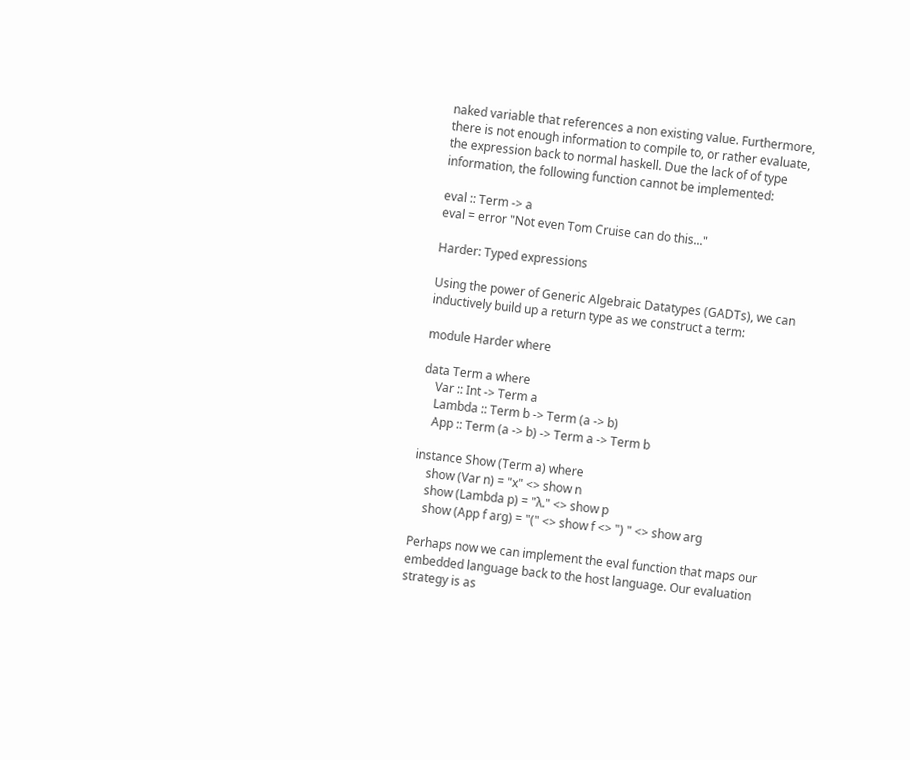naked variable that references a non existing value. Furthermore, there is not enough information to compile to, or rather evaluate, the expression back to normal haskell. Due the lack of of type information, the following function cannot be implemented:

eval :: Term -> a
eval = error "Not even Tom Cruise can do this..."

Harder: Typed expressions

Using the power of Generic Algebraic Datatypes (GADTs), we can inductively build up a return type as we construct a term:

module Harder where

data Term a where
    Var :: Int -> Term a
    Lambda :: Term b -> Term (a -> b)
    App :: Term (a -> b) -> Term a -> Term b

instance Show (Term a) where
    show (Var n) = "x" <> show n
    show (Lambda p) = "λ." <> show p
    show (App f arg) = "(" <> show f <> ") " <> show arg

Perhaps now we can implement the eval function that maps our embedded language back to the host language. Our evaluation strategy is as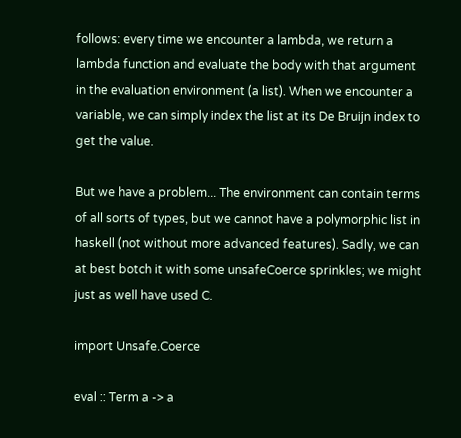follows: every time we encounter a lambda, we return a lambda function and evaluate the body with that argument in the evaluation environment (a list). When we encounter a variable, we can simply index the list at its De Bruijn index to get the value.

But we have a problem... The environment can contain terms of all sorts of types, but we cannot have a polymorphic list in haskell (not without more advanced features). Sadly, we can at best botch it with some unsafeCoerce sprinkles; we might just as well have used C.

import Unsafe.Coerce

eval :: Term a -> a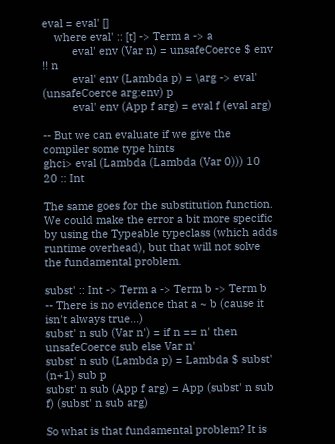eval = eval' []
    where eval' :: [t] -> Term a -> a
          eval' env (Var n) = unsafeCoerce $ env !! n
          eval' env (Lambda p) = \arg -> eval' (unsafeCoerce arg:env) p
          eval' env (App f arg) = eval f (eval arg)

-- But we can evaluate if we give the compiler some type hints
ghci> eval (Lambda (Lambda (Var 0))) 10 20 :: Int

The same goes for the substitution function. We could make the error a bit more specific by using the Typeable typeclass (which adds runtime overhead), but that will not solve the fundamental problem.

subst' :: Int -> Term a -> Term b -> Term b
-- There is no evidence that a ~ b (cause it isn't always true...)
subst' n sub (Var n') = if n == n' then unsafeCoerce sub else Var n'
subst' n sub (Lambda p) = Lambda $ subst' (n+1) sub p
subst' n sub (App f arg) = App (subst' n sub f) (subst' n sub arg)

So what is that fundamental problem? It is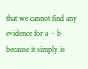that we cannot find any evidence for a ~ b because it simply is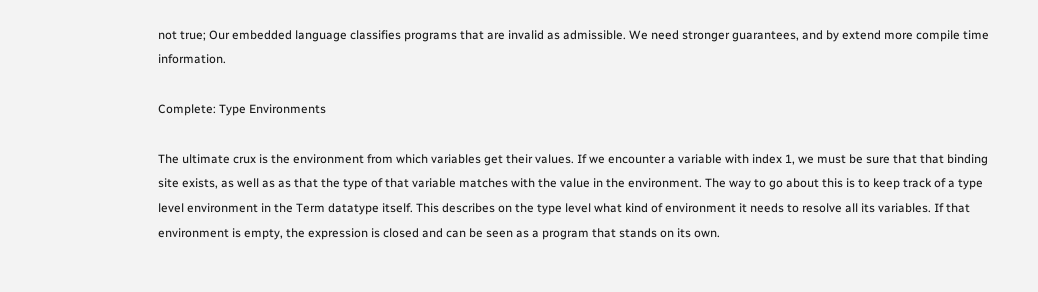not true; Our embedded language classifies programs that are invalid as admissible. We need stronger guarantees, and by extend more compile time information.

Complete: Type Environments

The ultimate crux is the environment from which variables get their values. If we encounter a variable with index 1, we must be sure that that binding site exists, as well as as that the type of that variable matches with the value in the environment. The way to go about this is to keep track of a type level environment in the Term datatype itself. This describes on the type level what kind of environment it needs to resolve all its variables. If that environment is empty, the expression is closed and can be seen as a program that stands on its own.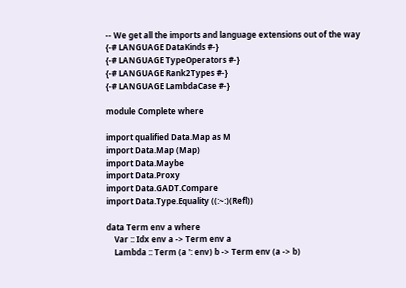-- We get all the imports and language extensions out of the way
{-# LANGUAGE DataKinds #-}
{-# LANGUAGE TypeOperators #-}
{-# LANGUAGE Rank2Types #-}
{-# LANGUAGE LambdaCase #-}

module Complete where

import qualified Data.Map as M
import Data.Map (Map)
import Data.Maybe
import Data.Proxy
import Data.GADT.Compare
import Data.Type.Equality ((:~:)(Refl))

data Term env a where
    Var :: Idx env a -> Term env a
    Lambda :: Term (a ': env) b -> Term env (a -> b)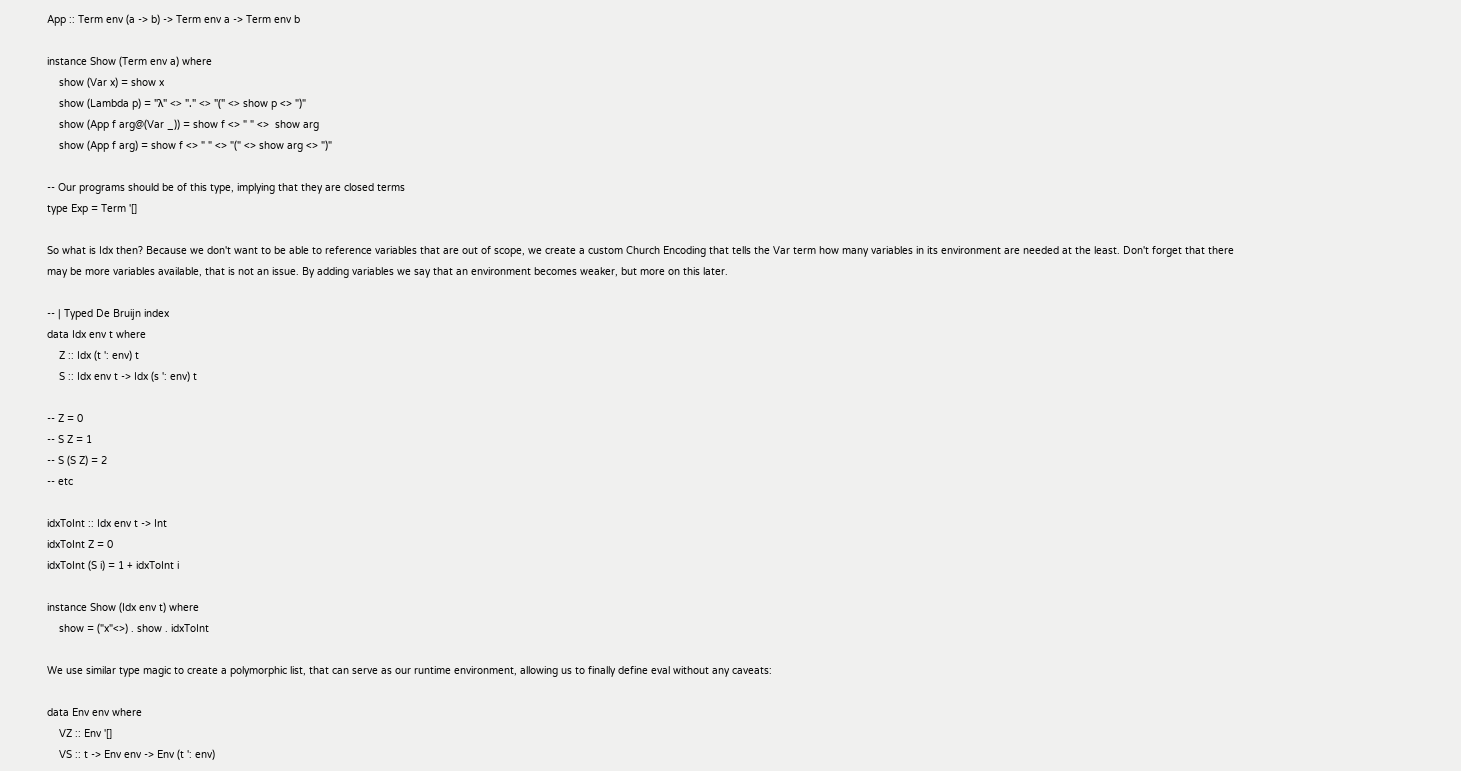App :: Term env (a -> b) -> Term env a -> Term env b

instance Show (Term env a) where
    show (Var x) = show x
    show (Lambda p) = "λ" <> "." <> "(" <> show p <> ")"
    show (App f arg@(Var _)) = show f <> " " <>  show arg
    show (App f arg) = show f <> " " <> "(" <> show arg <> ")"

-- Our programs should be of this type, implying that they are closed terms
type Exp = Term '[]

So what is Idx then? Because we don't want to be able to reference variables that are out of scope, we create a custom Church Encoding that tells the Var term how many variables in its environment are needed at the least. Don't forget that there may be more variables available, that is not an issue. By adding variables we say that an environment becomes weaker, but more on this later.

-- | Typed De Bruijn index
data Idx env t where
    Z :: Idx (t ': env) t
    S :: Idx env t -> Idx (s ': env) t

-- Z = 0
-- S Z = 1
-- S (S Z) = 2
-- etc

idxToInt :: Idx env t -> Int
idxToInt Z = 0
idxToInt (S i) = 1 + idxToInt i

instance Show (Idx env t) where
    show = ("x"<>) . show . idxToInt

We use similar type magic to create a polymorphic list, that can serve as our runtime environment, allowing us to finally define eval without any caveats:

data Env env where
    VZ :: Env '[]
    VS :: t -> Env env -> Env (t ': env)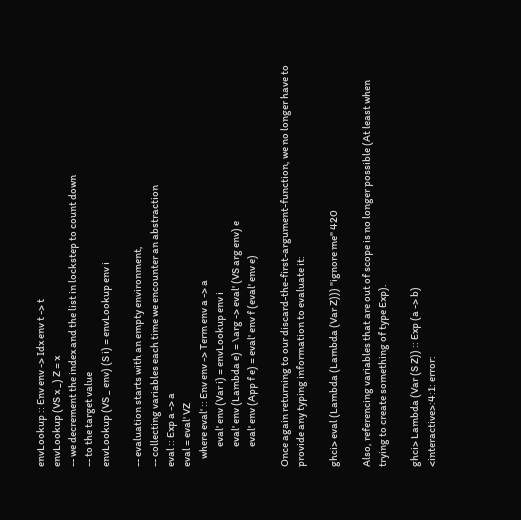envLookup :: Env env -> Idx env t -> t
envLookup (VS x _) Z = x
-- we decrement the index and the list in lockstep to count down
-- to the target value
envLookup (VS _ env) (S i) = envLookup env i

-- evaluation starts with an empty environment,
-- collecting variables each time we encounter an abstraction
eval :: Exp a -> a
eval = eval' VZ
    where eval' :: Env env -> Term env a -> a
          eval' env (Var i) = envLookup env i
          eval' env (Lambda e) = \arg -> eval' (VS arg env) e
          eval' env (App f e) = eval' env f (eval' env e)

Once again returning to our discard-the-first-argument-function, we no longer have to provide any typing information to evaluate it:

ghci> eval (Lambda (Lambda (Var Z))) "ignore me" 420

Also, referencing variables that are out of scope is no longer possible (At least when trying to create something of type Exp).

ghci> Lambda (Var (S Z)) :: Exp (a -> b)
<interactive>:4:1: error: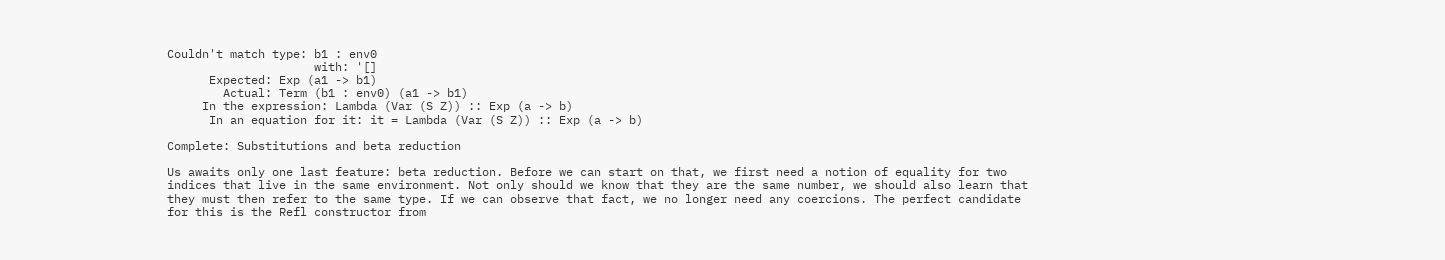Couldn't match type: b1 : env0
                     with: '[]
      Expected: Exp (a1 -> b1)
        Actual: Term (b1 : env0) (a1 -> b1)
     In the expression: Lambda (Var (S Z)) :: Exp (a -> b)
      In an equation for it: it = Lambda (Var (S Z)) :: Exp (a -> b)

Complete: Substitutions and beta reduction

Us awaits only one last feature: beta reduction. Before we can start on that, we first need a notion of equality for two indices that live in the same environment. Not only should we know that they are the same number, we should also learn that they must then refer to the same type. If we can observe that fact, we no longer need any coercions. The perfect candidate for this is the Refl constructor from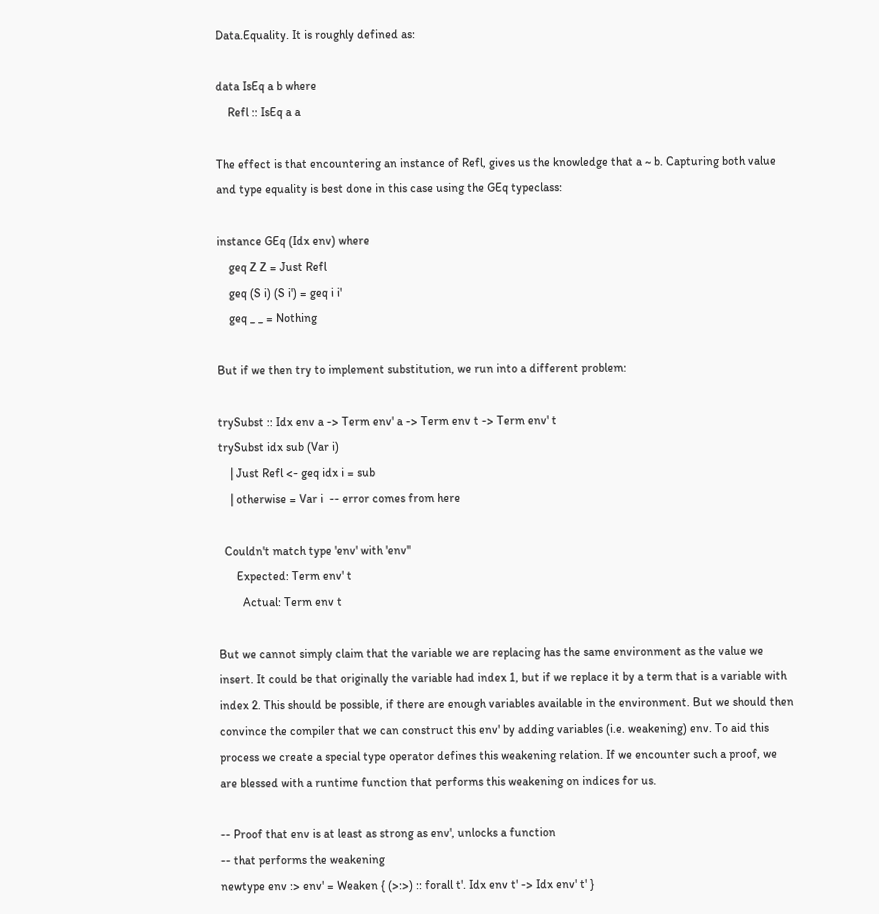Data.Equality. It is roughly defined as:

data IsEq a b where
    Refl :: IsEq a a

The effect is that encountering an instance of Refl, gives us the knowledge that a ~ b. Capturing both value and type equality is best done in this case using the GEq typeclass:

instance GEq (Idx env) where
    geq Z Z = Just Refl
    geq (S i) (S i') = geq i i'
    geq _ _ = Nothing

But if we then try to implement substitution, we run into a different problem:

trySubst :: Idx env a -> Term env' a -> Term env t -> Term env' t
trySubst idx sub (Var i)
    | Just Refl <- geq idx i = sub
    | otherwise = Var i  -- error comes from here

  Couldn't match type 'env' with 'env''
      Expected: Term env' t
        Actual: Term env t

But we cannot simply claim that the variable we are replacing has the same environment as the value we insert. It could be that originally the variable had index 1, but if we replace it by a term that is a variable with index 2. This should be possible, if there are enough variables available in the environment. But we should then convince the compiler that we can construct this env' by adding variables (i.e. weakening) env. To aid this process we create a special type operator defines this weakening relation. If we encounter such a proof, we are blessed with a runtime function that performs this weakening on indices for us.

-- Proof that env is at least as strong as env', unlocks a function
-- that performs the weakening
newtype env :> env' = Weaken { (>:>) :: forall t'. Idx env t' -> Idx env' t' }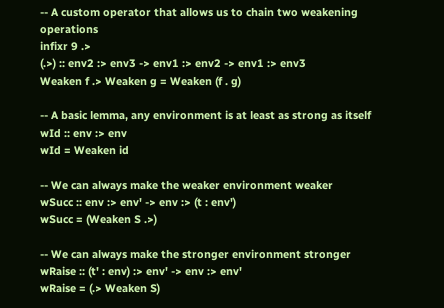-- A custom operator that allows us to chain two weakening operations
infixr 9 .>
(.>) :: env2 :> env3 -> env1 :> env2 -> env1 :> env3
Weaken f .> Weaken g = Weaken (f . g)

-- A basic lemma, any environment is at least as strong as itself
wId :: env :> env
wId = Weaken id

-- We can always make the weaker environment weaker
wSucc :: env :> env' -> env :> (t : env')
wSucc = (Weaken S .>)

-- We can always make the stronger environment stronger
wRaise :: (t' : env) :> env' -> env :> env'
wRaise = (.> Weaken S)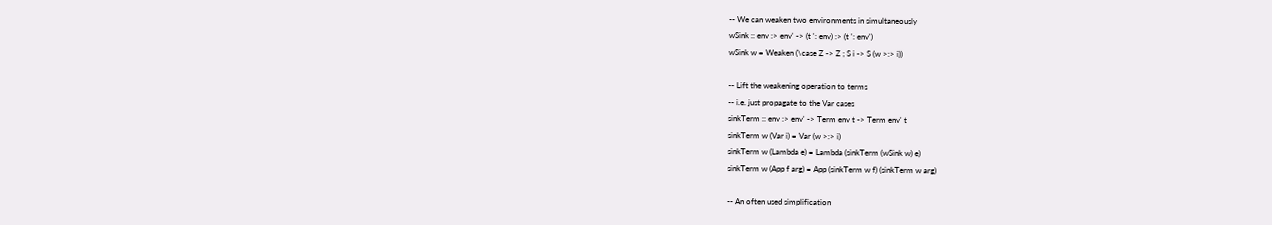-- We can weaken two environments in simultaneously
wSink :: env :> env' -> (t ': env) :> (t ': env')
wSink w = Weaken (\case Z -> Z ; S i -> S (w >:> i))

-- Lift the weakening operation to terms
-- i.e. just propagate to the Var cases
sinkTerm :: env :> env' -> Term env t -> Term env' t
sinkTerm w (Var i) = Var (w >:> i)
sinkTerm w (Lambda e) = Lambda (sinkTerm (wSink w) e)
sinkTerm w (App f arg) = App (sinkTerm w f) (sinkTerm w arg)

-- An often used simplification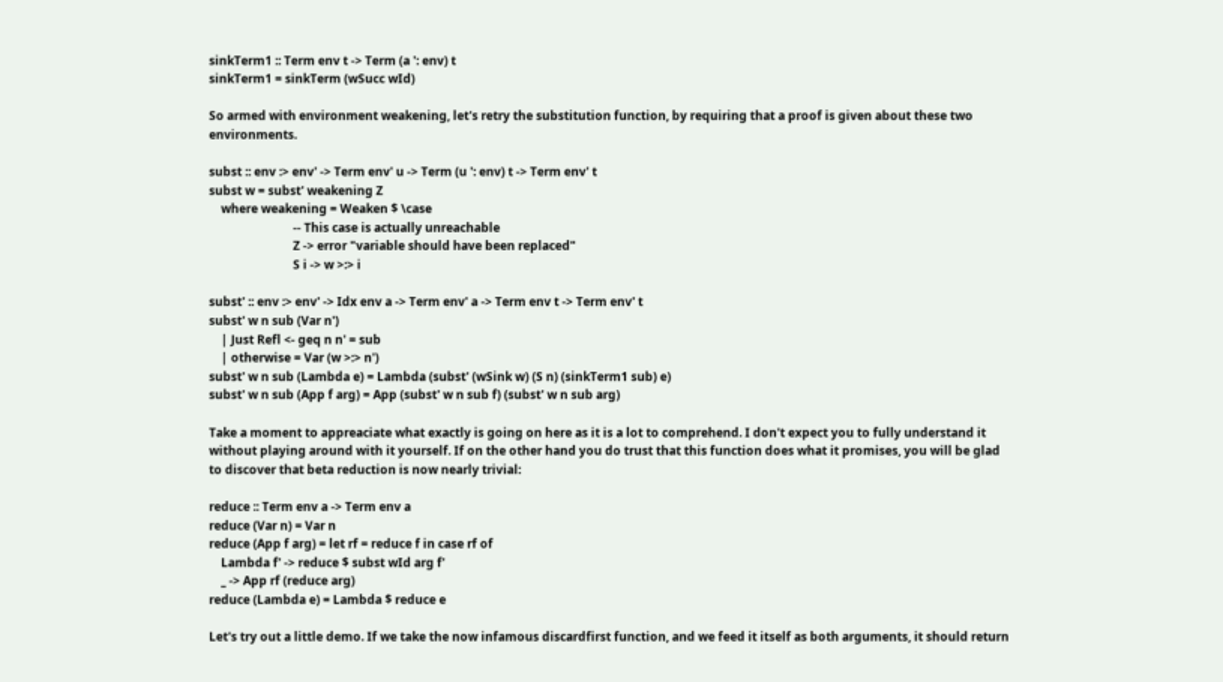sinkTerm1 :: Term env t -> Term (a ': env) t
sinkTerm1 = sinkTerm (wSucc wId)

So armed with environment weakening, let's retry the substitution function, by requiring that a proof is given about these two environments.

subst :: env :> env' -> Term env' u -> Term (u ': env) t -> Term env' t
subst w = subst' weakening Z
    where weakening = Weaken $ \case
                            -- This case is actually unreachable
                            Z -> error "variable should have been replaced"
                            S i -> w >:> i

subst' :: env :> env' -> Idx env a -> Term env' a -> Term env t -> Term env' t
subst' w n sub (Var n')
    | Just Refl <- geq n n' = sub
    | otherwise = Var (w >:> n')
subst' w n sub (Lambda e) = Lambda (subst' (wSink w) (S n) (sinkTerm1 sub) e)
subst' w n sub (App f arg) = App (subst' w n sub f) (subst' w n sub arg)

Take a moment to appreaciate what exactly is going on here as it is a lot to comprehend. I don't expect you to fully understand it without playing around with it yourself. If on the other hand you do trust that this function does what it promises, you will be glad to discover that beta reduction is now nearly trivial:

reduce :: Term env a -> Term env a
reduce (Var n) = Var n
reduce (App f arg) = let rf = reduce f in case rf of
    Lambda f' -> reduce $ subst wId arg f'
    _ -> App rf (reduce arg)
reduce (Lambda e) = Lambda $ reduce e

Let's try out a little demo. If we take the now infamous discardfirst function, and we feed it itself as both arguments, it should return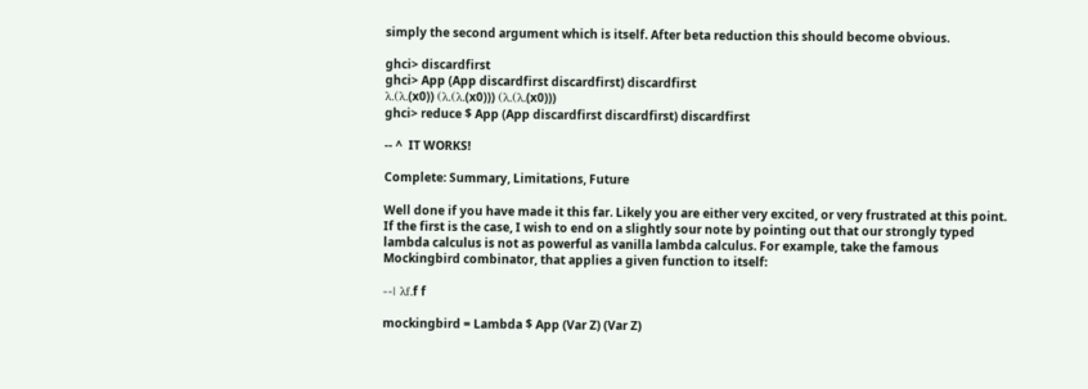simply the second argument which is itself. After beta reduction this should become obvious.

ghci> discardfirst
ghci> App (App discardfirst discardfirst) discardfirst
λ.(λ.(x0)) (λ.(λ.(x0))) (λ.(λ.(x0)))
ghci> reduce $ App (App discardfirst discardfirst) discardfirst

-- ^  IT WORKS!

Complete: Summary, Limitations, Future

Well done if you have made it this far. Likely you are either very excited, or very frustrated at this point. If the first is the case, I wish to end on a slightly sour note by pointing out that our strongly typed lambda calculus is not as powerful as vanilla lambda calculus. For example, take the famous Mockingbird combinator, that applies a given function to itself:

--| λf.f f

mockingbird = Lambda $ App (Var Z) (Var Z)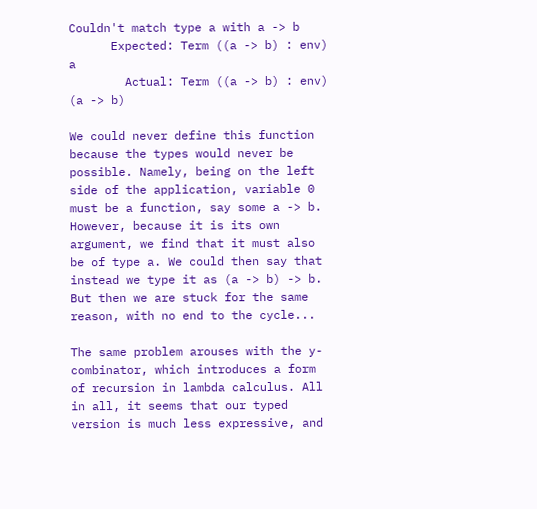Couldn't match type a with a -> b
      Expected: Term ((a -> b) : env) a
        Actual: Term ((a -> b) : env) (a -> b)

We could never define this function because the types would never be possible. Namely, being on the left side of the application, variable 0 must be a function, say some a -> b. However, because it is its own argument, we find that it must also be of type a. We could then say that instead we type it as (a -> b) -> b. But then we are stuck for the same reason, with no end to the cycle...

The same problem arouses with the y-combinator, which introduces a form of recursion in lambda calculus. All in all, it seems that our typed version is much less expressive, and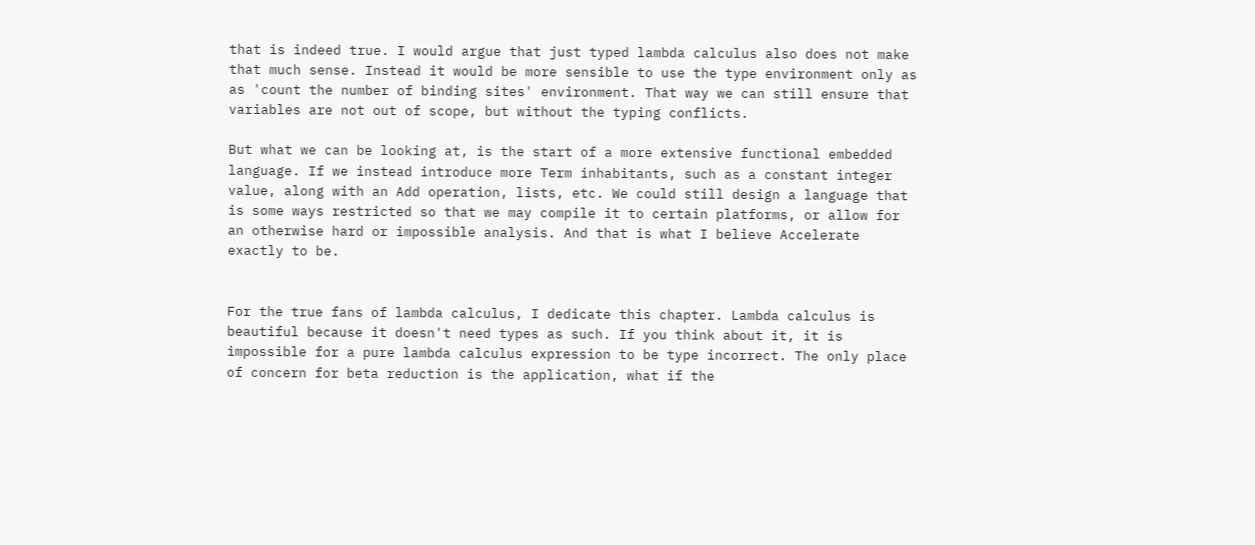that is indeed true. I would argue that just typed lambda calculus also does not make that much sense. Instead it would be more sensible to use the type environment only as as 'count the number of binding sites' environment. That way we can still ensure that variables are not out of scope, but without the typing conflicts.

But what we can be looking at, is the start of a more extensive functional embedded language. If we instead introduce more Term inhabitants, such as a constant integer value, along with an Add operation, lists, etc. We could still design a language that is some ways restricted so that we may compile it to certain platforms, or allow for an otherwise hard or impossible analysis. And that is what I believe Accelerate exactly to be.


For the true fans of lambda calculus, I dedicate this chapter. Lambda calculus is beautiful because it doesn't need types as such. If you think about it, it is impossible for a pure lambda calculus expression to be type incorrect. The only place of concern for beta reduction is the application, what if the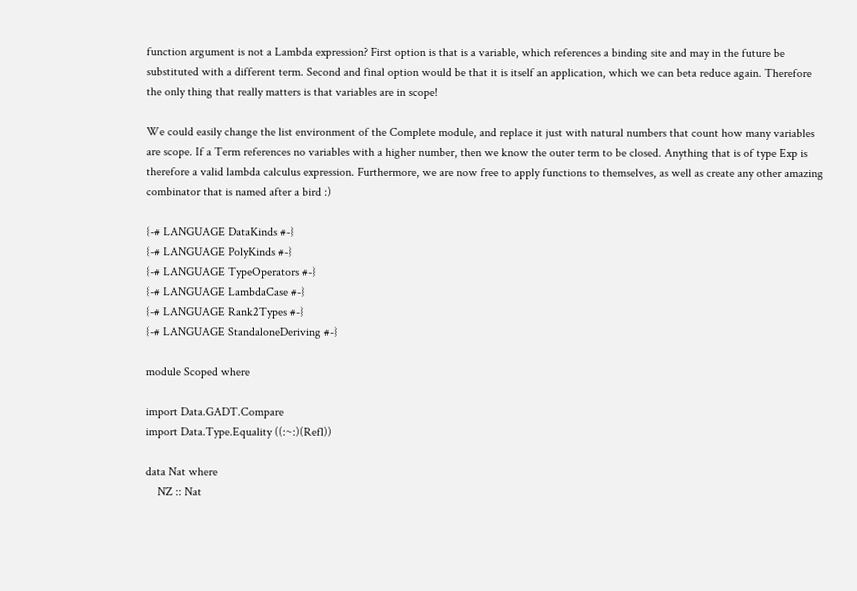function argument is not a Lambda expression? First option is that is a variable, which references a binding site and may in the future be substituted with a different term. Second and final option would be that it is itself an application, which we can beta reduce again. Therefore the only thing that really matters is that variables are in scope!

We could easily change the list environment of the Complete module, and replace it just with natural numbers that count how many variables are scope. If a Term references no variables with a higher number, then we know the outer term to be closed. Anything that is of type Exp is therefore a valid lambda calculus expression. Furthermore, we are now free to apply functions to themselves, as well as create any other amazing combinator that is named after a bird :)

{-# LANGUAGE DataKinds #-}
{-# LANGUAGE PolyKinds #-}
{-# LANGUAGE TypeOperators #-}
{-# LANGUAGE LambdaCase #-}
{-# LANGUAGE Rank2Types #-}
{-# LANGUAGE StandaloneDeriving #-}

module Scoped where

import Data.GADT.Compare
import Data.Type.Equality ((:~:)(Refl))

data Nat where
    NZ :: Nat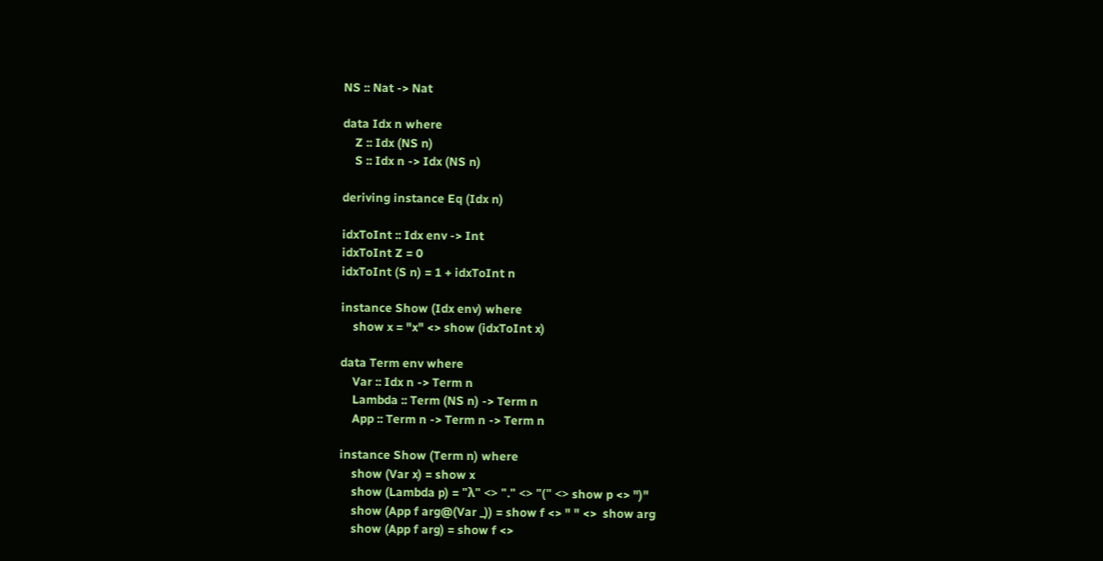NS :: Nat -> Nat

data Idx n where
    Z :: Idx (NS n)
    S :: Idx n -> Idx (NS n)

deriving instance Eq (Idx n)

idxToInt :: Idx env -> Int
idxToInt Z = 0
idxToInt (S n) = 1 + idxToInt n

instance Show (Idx env) where
    show x = "x" <> show (idxToInt x)

data Term env where
    Var :: Idx n -> Term n
    Lambda :: Term (NS n) -> Term n
    App :: Term n -> Term n -> Term n

instance Show (Term n) where
    show (Var x) = show x
    show (Lambda p) = "λ" <> "." <> "(" <> show p <> ")"
    show (App f arg@(Var _)) = show f <> " " <>  show arg
    show (App f arg) = show f <>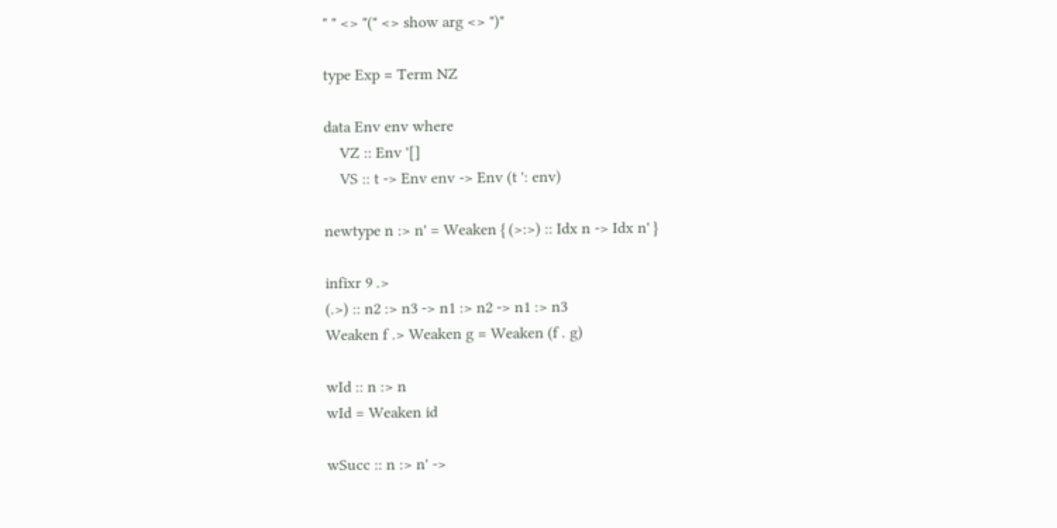" " <> "(" <> show arg <> ")"

type Exp = Term NZ

data Env env where
    VZ :: Env '[]
    VS :: t -> Env env -> Env (t ': env)

newtype n :> n' = Weaken { (>:>) :: Idx n -> Idx n' }

infixr 9 .>
(.>) :: n2 :> n3 -> n1 :> n2 -> n1 :> n3
Weaken f .> Weaken g = Weaken (f . g)

wId :: n :> n
wId = Weaken id

wSucc :: n :> n' ->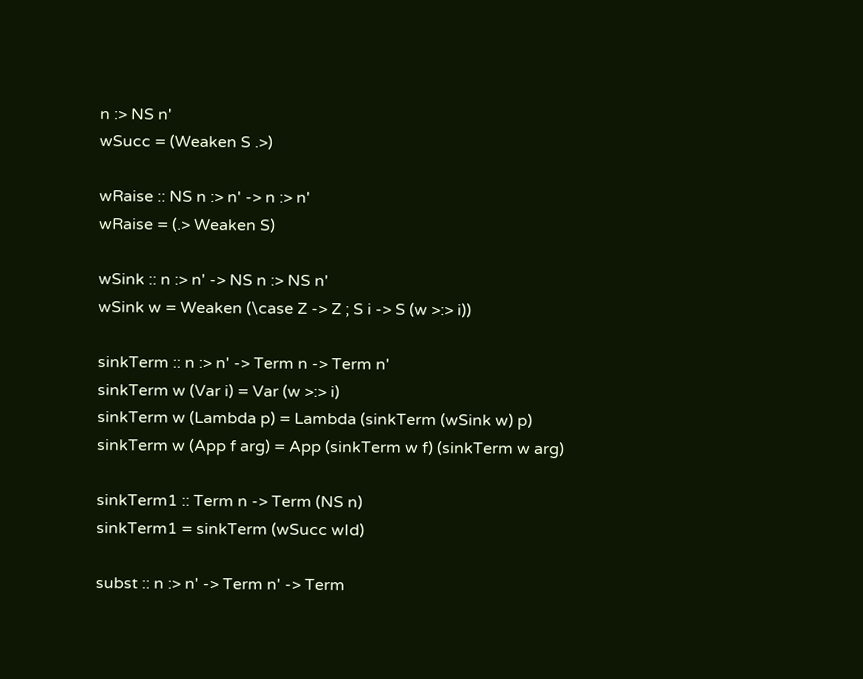n :> NS n'
wSucc = (Weaken S .>)

wRaise :: NS n :> n' -> n :> n'
wRaise = (.> Weaken S)

wSink :: n :> n' -> NS n :> NS n'
wSink w = Weaken (\case Z -> Z ; S i -> S (w >:> i))

sinkTerm :: n :> n' -> Term n -> Term n'
sinkTerm w (Var i) = Var (w >:> i)
sinkTerm w (Lambda p) = Lambda (sinkTerm (wSink w) p)
sinkTerm w (App f arg) = App (sinkTerm w f) (sinkTerm w arg)

sinkTerm1 :: Term n -> Term (NS n)
sinkTerm1 = sinkTerm (wSucc wId)

subst :: n :> n' -> Term n' -> Term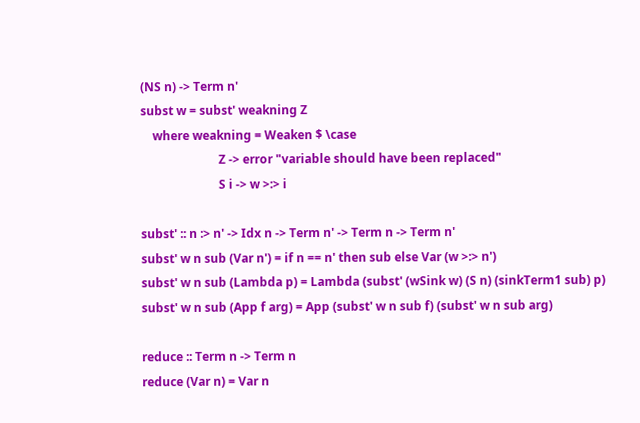(NS n) -> Term n'
subst w = subst' weakning Z
    where weakning = Weaken $ \case
                          Z -> error "variable should have been replaced"
                          S i -> w >:> i

subst' :: n :> n' -> Idx n -> Term n' -> Term n -> Term n'
subst' w n sub (Var n') = if n == n' then sub else Var (w >:> n')
subst' w n sub (Lambda p) = Lambda (subst' (wSink w) (S n) (sinkTerm1 sub) p)
subst' w n sub (App f arg) = App (subst' w n sub f) (subst' w n sub arg)

reduce :: Term n -> Term n
reduce (Var n) = Var n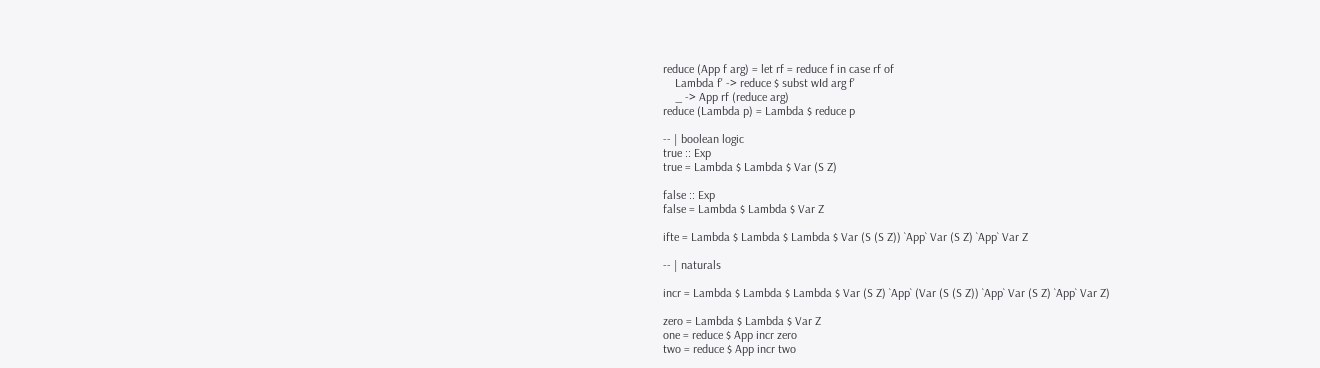reduce (App f arg) = let rf = reduce f in case rf of
    Lambda f' -> reduce $ subst wId arg f'
    _ -> App rf (reduce arg)
reduce (Lambda p) = Lambda $ reduce p

-- | boolean logic
true :: Exp
true = Lambda $ Lambda $ Var (S Z)

false :: Exp
false = Lambda $ Lambda $ Var Z

ifte = Lambda $ Lambda $ Lambda $ Var (S (S Z)) `App` Var (S Z) `App` Var Z

-- | naturals

incr = Lambda $ Lambda $ Lambda $ Var (S Z) `App` (Var (S (S Z)) `App` Var (S Z) `App` Var Z)

zero = Lambda $ Lambda $ Var Z
one = reduce $ App incr zero
two = reduce $ App incr two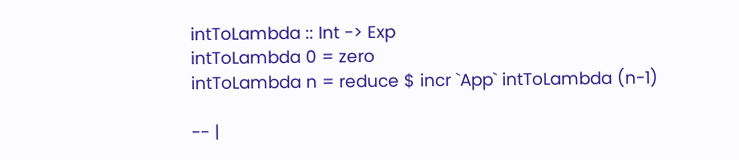intToLambda :: Int -> Exp
intToLambda 0 = zero
intToLambda n = reduce $ incr `App` intToLambda (n-1)

-- |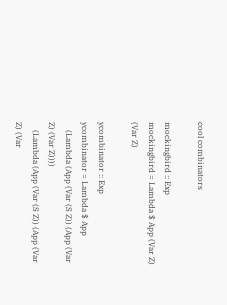cool combinators

mockingbird :: Exp
mockingbird = Lambda $ App (Var Z) (Var Z)

ycombinator :: Exp
ycombinator = Lambda $ App
    (Lambda (App (Var (S Z)) (App (Var Z) (Var Z))))
    (Lambda (App (Var (S Z)) (App (Var Z) (Var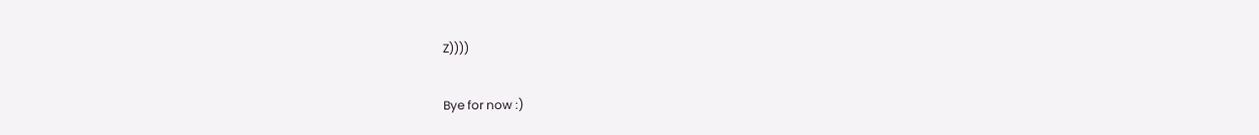Z))))

Bye for now :)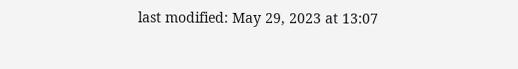last modified: May 29, 2023 at 13:07